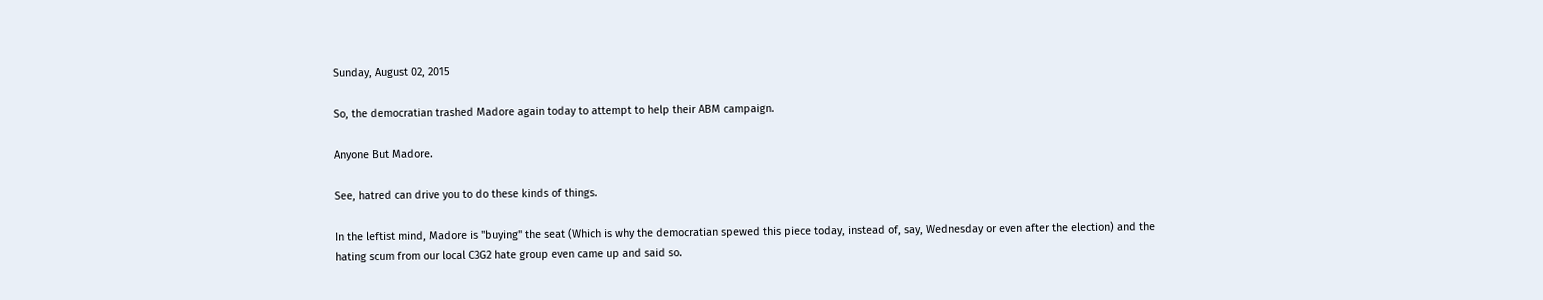Sunday, August 02, 2015

So, the democratian trashed Madore again today to attempt to help their ABM campaign.

Anyone But Madore.

See, hatred can drive you to do these kinds of things.

In the leftist mind, Madore is "buying" the seat (Which is why the democratian spewed this piece today, instead of, say, Wednesday or even after the election) and the hating scum from our local C3G2 hate group even came up and said so.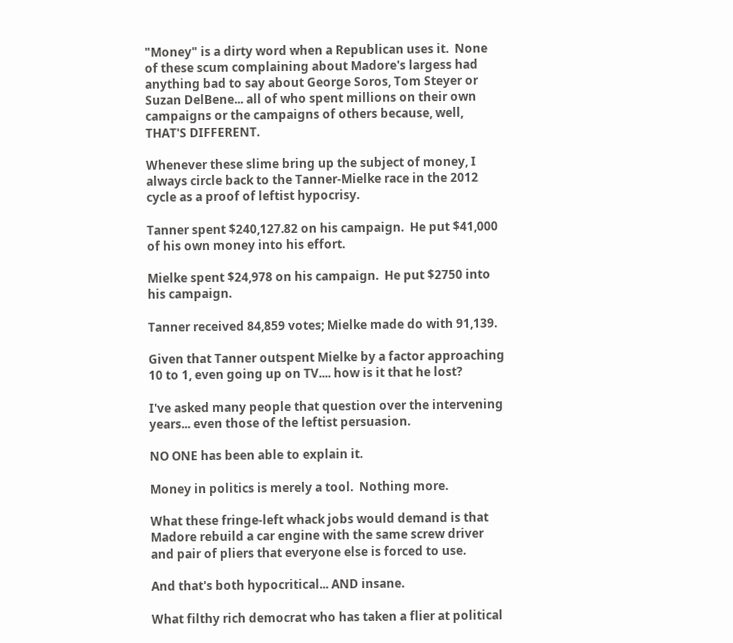"Money" is a dirty word when a Republican uses it.  None of these scum complaining about Madore's largess had anything bad to say about George Soros, Tom Steyer or Suzan DelBene... all of who spent millions on their own campaigns or the campaigns of others because, well, THAT'S DIFFERENT.

Whenever these slime bring up the subject of money, I always circle back to the Tanner-Mielke race in the 2012 cycle as a proof of leftist hypocrisy.

Tanner spent $240,127.82 on his campaign.  He put $41,000 of his own money into his effort.

Mielke spent $24,978 on his campaign.  He put $2750 into his campaign.

Tanner received 84,859 votes; Mielke made do with 91,139.

Given that Tanner outspent Mielke by a factor approaching 10 to 1, even going up on TV.... how is it that he lost?

I've asked many people that question over the intervening years... even those of the leftist persuasion.

NO ONE has been able to explain it.

Money in politics is merely a tool.  Nothing more.

What these fringe-left whack jobs would demand is that Madore rebuild a car engine with the same screw driver and pair of pliers that everyone else is forced to use.

And that's both hypocritical... AND insane.

What filthy rich democrat who has taken a flier at political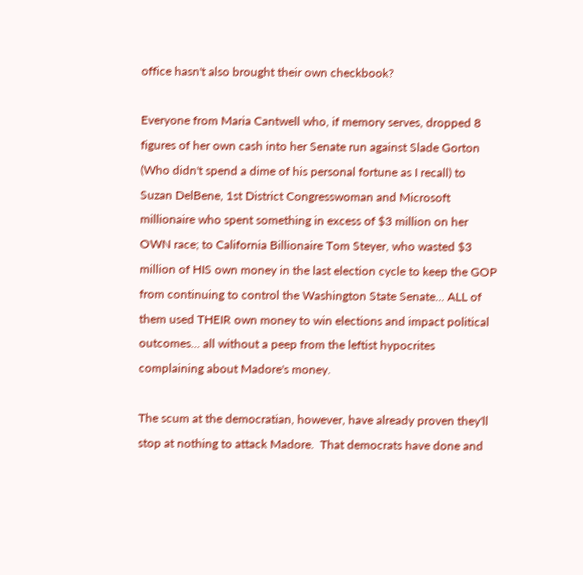office hasn't also brought their own checkbook?

Everyone from Maria Cantwell who, if memory serves, dropped 8 figures of her own cash into her Senate run against Slade Gorton (Who didn't spend a dime of his personal fortune as I recall) to Suzan DelBene, 1st District Congresswoman and Microsoft millionaire who spent something in excess of $3 million on her OWN race; to California Billionaire Tom Steyer, who wasted $3 million of HIS own money in the last election cycle to keep the GOP from continuing to control the Washington State Senate... ALL of them used THEIR own money to win elections and impact political outcomes... all without a peep from the leftist hypocrites complaining about Madore's money.

The scum at the democratian, however, have already proven they'll stop at nothing to attack Madore.  That democrats have done and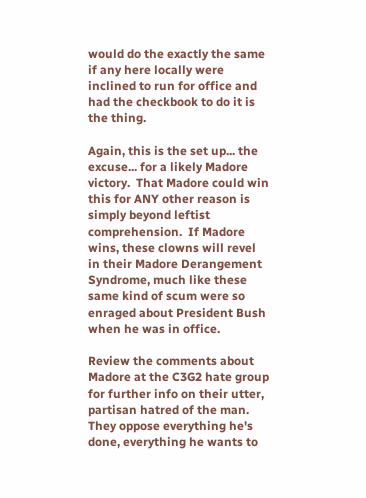would do the exactly the same if any here locally were inclined to run for office and had the checkbook to do it is the thing.

Again, this is the set up... the excuse... for a likely Madore victory.  That Madore could win this for ANY other reason is simply beyond leftist comprehension.  If Madore wins, these clowns will revel in their Madore Derangement Syndrome, much like these same kind of scum were so enraged about President Bush when he was in office.

Review the comments about Madore at the C3G2 hate group for further info on their utter, partisan hatred of the man.  They oppose everything he's done, everything he wants to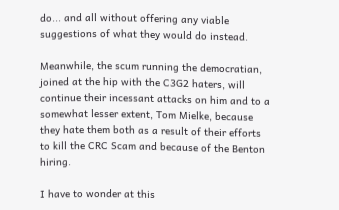do... and all without offering any viable suggestions of what they would do instead.

Meanwhile, the scum running the democratian, joined at the hip with the C3G2 haters, will continue their incessant attacks on him and to a somewhat lesser extent, Tom Mielke, because they hate them both as a result of their efforts to kill the CRC Scam and because of the Benton hiring.

I have to wonder at this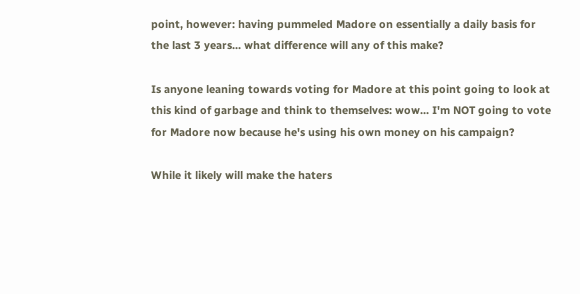point, however: having pummeled Madore on essentially a daily basis for the last 3 years... what difference will any of this make?

Is anyone leaning towards voting for Madore at this point going to look at this kind of garbage and think to themselves: wow... I'm NOT going to vote for Madore now because he's using his own money on his campaign?

While it likely will make the haters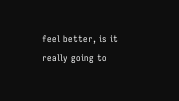feel better, is it really going to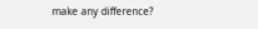make any difference?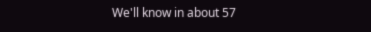We'll know in about 57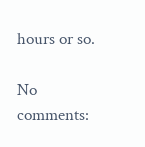hours or so.

No comments: